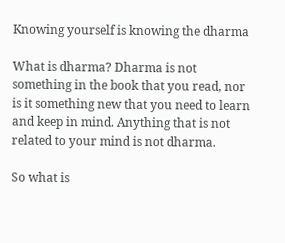Knowing yourself is knowing the dharma

What is dharma? Dharma is not something in the book that you read, nor is it something new that you need to learn and keep in mind. Anything that is not related to your mind is not dharma.

So what is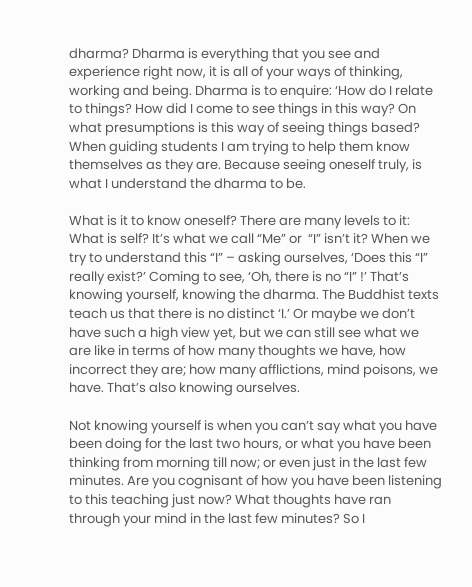dharma? Dharma is everything that you see and experience right now, it is all of your ways of thinking, working and being. Dharma is to enquire: ‘How do I relate to things? How did I come to see things in this way? On what presumptions is this way of seeing things based? When guiding students I am trying to help them know themselves as they are. Because seeing oneself truly, is what I understand the dharma to be.

What is it to know oneself? There are many levels to it: What is self? It’s what we call “Me” or  “I” isn’t it? When we try to understand this “I” – asking ourselves, ‘Does this “I” really exist?’ Coming to see, ‘Oh, there is no “I” !’ That’s knowing yourself, knowing the dharma. The Buddhist texts teach us that there is no distinct ‘I.’ Or maybe we don’t have such a high view yet, but we can still see what we are like in terms of how many thoughts we have, how incorrect they are; how many afflictions, mind poisons, we have. That’s also knowing ourselves.

Not knowing yourself is when you can’t say what you have been doing for the last two hours, or what you have been thinking from morning till now; or even just in the last few minutes. Are you cognisant of how you have been listening to this teaching just now? What thoughts have ran through your mind in the last few minutes? So I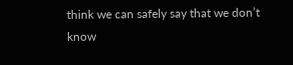think we can safely say that we don’t know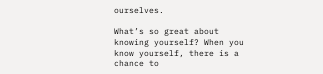ourselves.

What’s so great about knowing yourself? When you know yourself, there is a chance to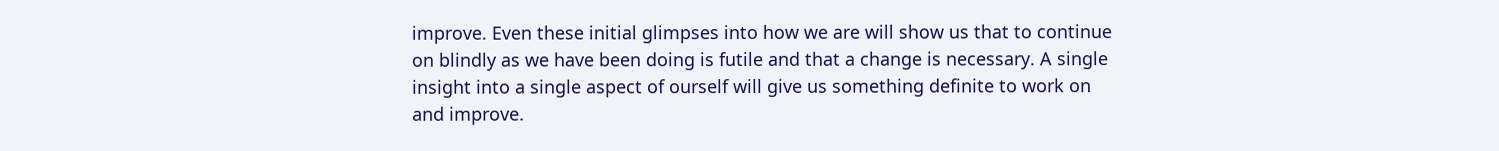improve. Even these initial glimpses into how we are will show us that to continue on blindly as we have been doing is futile and that a change is necessary. A single insight into a single aspect of ourself will give us something definite to work on and improve.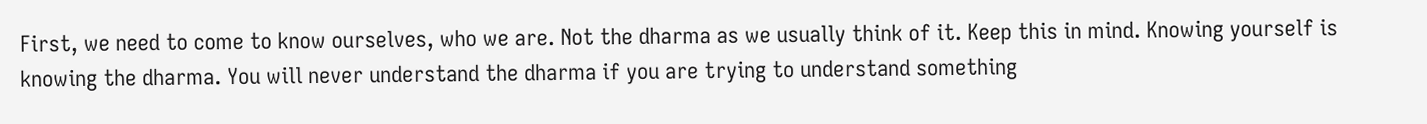First, we need to come to know ourselves, who we are. Not the dharma as we usually think of it. Keep this in mind. Knowing yourself is knowing the dharma. You will never understand the dharma if you are trying to understand something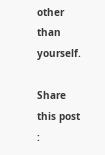other than yourself.

Share this post :